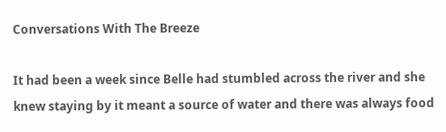Conversations With The Breeze

It had been a week since Belle had stumbled across the river and she knew staying by it meant a source of water and there was always food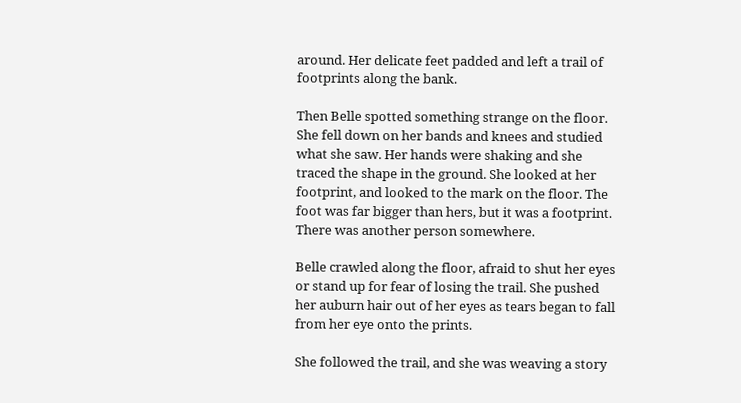around. Her delicate feet padded and left a trail of footprints along the bank.

Then Belle spotted something strange on the floor. She fell down on her bands and knees and studied what she saw. Her hands were shaking and she traced the shape in the ground. She looked at her footprint, and looked to the mark on the floor. The foot was far bigger than hers, but it was a footprint. There was another person somewhere.

Belle crawled along the floor, afraid to shut her eyes or stand up for fear of losing the trail. She pushed her auburn hair out of her eyes as tears began to fall from her eye onto the prints.

She followed the trail, and she was weaving a story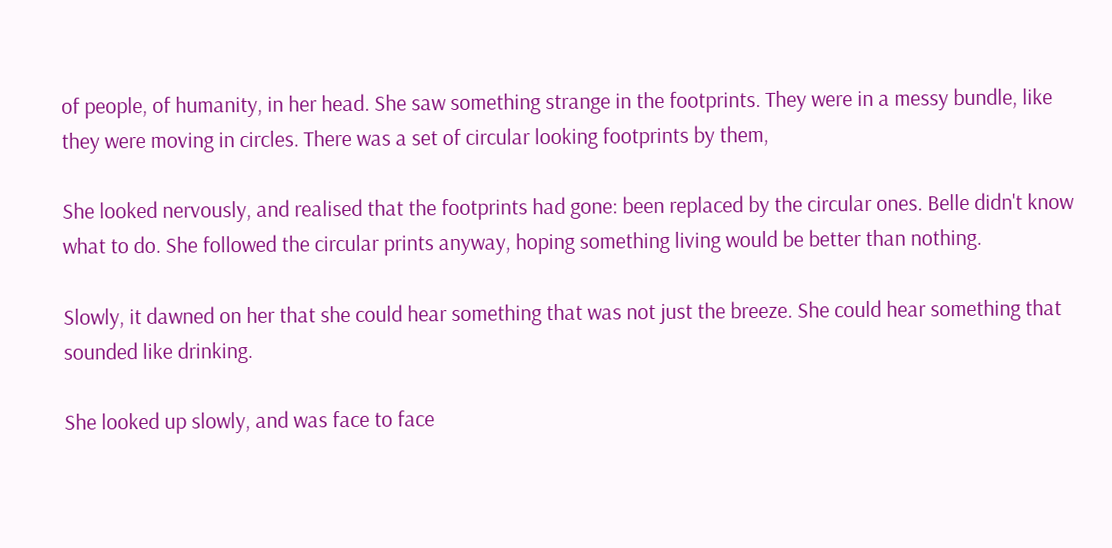of people, of humanity, in her head. She saw something strange in the footprints. They were in a messy bundle, like they were moving in circles. There was a set of circular looking footprints by them,

She looked nervously, and realised that the footprints had gone: been replaced by the circular ones. Belle didn't know what to do. She followed the circular prints anyway, hoping something living would be better than nothing.

Slowly, it dawned on her that she could hear something that was not just the breeze. She could hear something that sounded like drinking.

She looked up slowly, and was face to face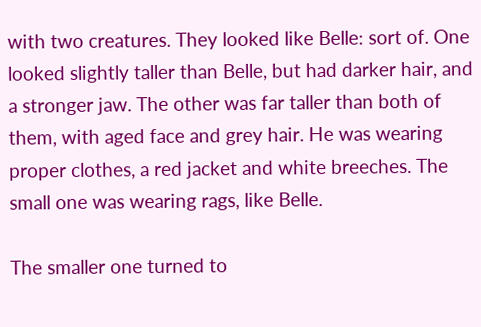with two creatures. They looked like Belle: sort of. One looked slightly taller than Belle, but had darker hair, and a stronger jaw. The other was far taller than both of them, with aged face and grey hair. He was wearing proper clothes, a red jacket and white breeches. The small one was wearing rags, like Belle.

The smaller one turned to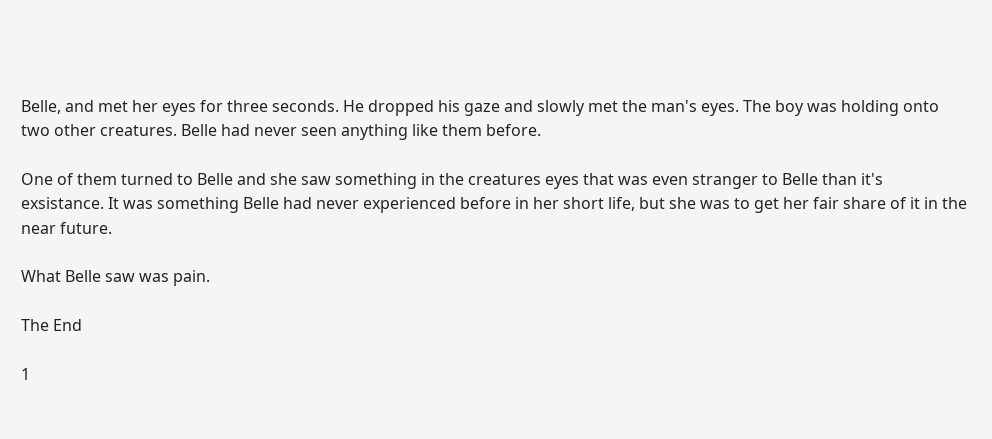Belle, and met her eyes for three seconds. He dropped his gaze and slowly met the man's eyes. The boy was holding onto two other creatures. Belle had never seen anything like them before.

One of them turned to Belle and she saw something in the creatures eyes that was even stranger to Belle than it's exsistance. It was something Belle had never experienced before in her short life, but she was to get her fair share of it in the near future.

What Belle saw was pain.

The End

1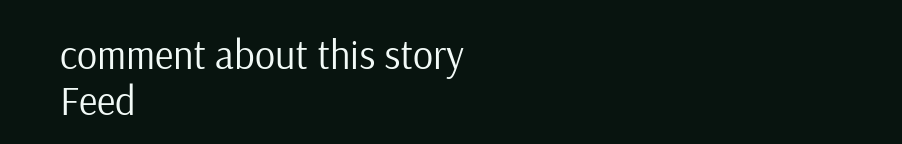comment about this story Feed